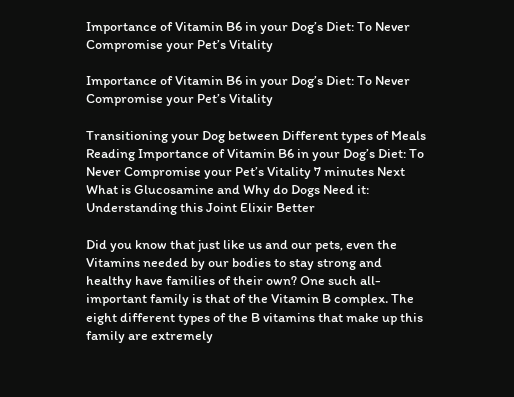Importance of Vitamin B6 in your Dog’s Diet: To Never Compromise your Pet’s Vitality

Importance of Vitamin B6 in your Dog’s Diet: To Never Compromise your Pet’s Vitality

Transitioning your Dog between Different types of Meals Reading Importance of Vitamin B6 in your Dog’s Diet: To Never Compromise your Pet’s Vitality 7 minutes Next What is Glucosamine and Why do Dogs Need it: Understanding this Joint Elixir Better

Did you know that just like us and our pets, even the Vitamins needed by our bodies to stay strong and healthy have families of their own? One such all-important family is that of the Vitamin B complex. The eight different types of the B vitamins that make up this family are extremely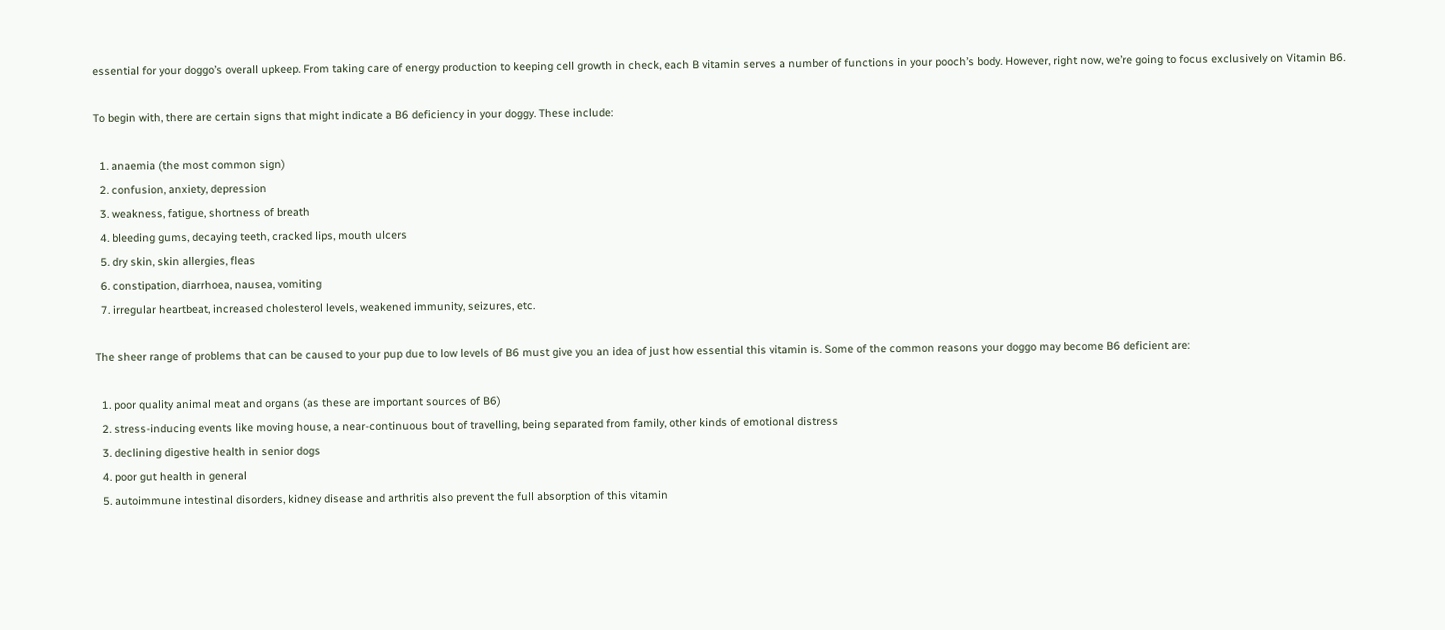essential for your doggo’s overall upkeep. From taking care of energy production to keeping cell growth in check, each B vitamin serves a number of functions in your pooch’s body. However, right now, we’re going to focus exclusively on Vitamin B6.

To begin with, there are certain signs that might indicate a B6 deficiency in your doggy. These include:

  1. anaemia (the most common sign)
  2. confusion, anxiety, depression
  3. weakness, fatigue, shortness of breath
  4. bleeding gums, decaying teeth, cracked lips, mouth ulcers
  5. dry skin, skin allergies, fleas
  6. constipation, diarrhoea, nausea, vomiting
  7. irregular heartbeat, increased cholesterol levels, weakened immunity, seizures, etc.

The sheer range of problems that can be caused to your pup due to low levels of B6 must give you an idea of just how essential this vitamin is. Some of the common reasons your doggo may become B6 deficient are:

  1. poor quality animal meat and organs (as these are important sources of B6)
  2. stress-inducing events like moving house, a near-continuous bout of travelling, being separated from family, other kinds of emotional distress
  3. declining digestive health in senior dogs
  4. poor gut health in general
  5. autoimmune intestinal disorders, kidney disease and arthritis also prevent the full absorption of this vitamin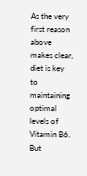As the very first reason above makes clear, diet is key to maintaining optimal levels of Vitamin B6. But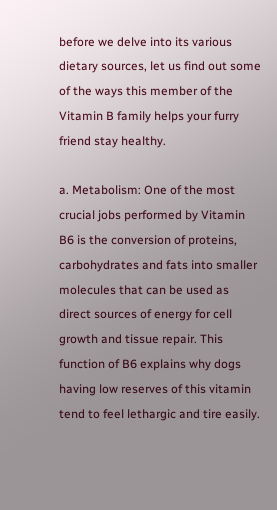before we delve into its various dietary sources, let us find out some of the ways this member of the Vitamin B family helps your furry friend stay healthy.

a. Metabolism: One of the most crucial jobs performed by Vitamin B6 is the conversion of proteins, carbohydrates and fats into smaller molecules that can be used as direct sources of energy for cell growth and tissue repair. This function of B6 explains why dogs having low reserves of this vitamin tend to feel lethargic and tire easily.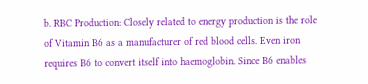b. RBC Production: Closely related to energy production is the role of Vitamin B6 as a manufacturer of red blood cells. Even iron requires B6 to convert itself into haemoglobin. Since B6 enables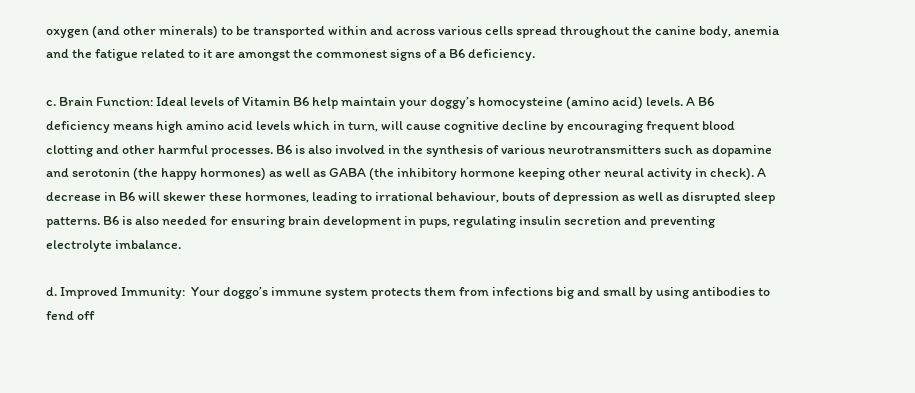oxygen (and other minerals) to be transported within and across various cells spread throughout the canine body, anemia and the fatigue related to it are amongst the commonest signs of a B6 deficiency.

c. Brain Function: Ideal levels of Vitamin B6 help maintain your doggy’s homocysteine (amino acid) levels. A B6 deficiency means high amino acid levels which in turn, will cause cognitive decline by encouraging frequent blood clotting and other harmful processes. B6 is also involved in the synthesis of various neurotransmitters such as dopamine and serotonin (the happy hormones) as well as GABA (the inhibitory hormone keeping other neural activity in check). A decrease in B6 will skewer these hormones, leading to irrational behaviour, bouts of depression as well as disrupted sleep patterns. B6 is also needed for ensuring brain development in pups, regulating insulin secretion and preventing electrolyte imbalance.

d. Improved Immunity:  Your doggo’s immune system protects them from infections big and small by using antibodies to fend off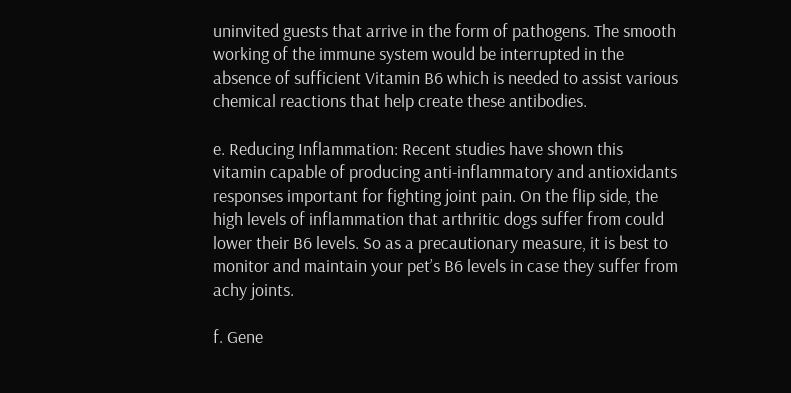uninvited guests that arrive in the form of pathogens. The smooth working of the immune system would be interrupted in the absence of sufficient Vitamin B6 which is needed to assist various chemical reactions that help create these antibodies.

e. Reducing Inflammation: Recent studies have shown this vitamin capable of producing anti-inflammatory and antioxidants responses important for fighting joint pain. On the flip side, the high levels of inflammation that arthritic dogs suffer from could lower their B6 levels. So as a precautionary measure, it is best to monitor and maintain your pet’s B6 levels in case they suffer from achy joints.

f. Gene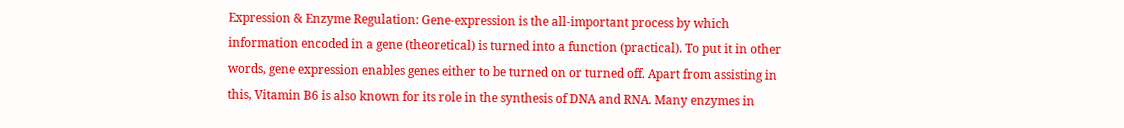Expression & Enzyme Regulation: Gene-expression is the all-important process by which information encoded in a gene (theoretical) is turned into a function (practical). To put it in other words, gene expression enables genes either to be turned on or turned off. Apart from assisting in this, Vitamin B6 is also known for its role in the synthesis of DNA and RNA. Many enzymes in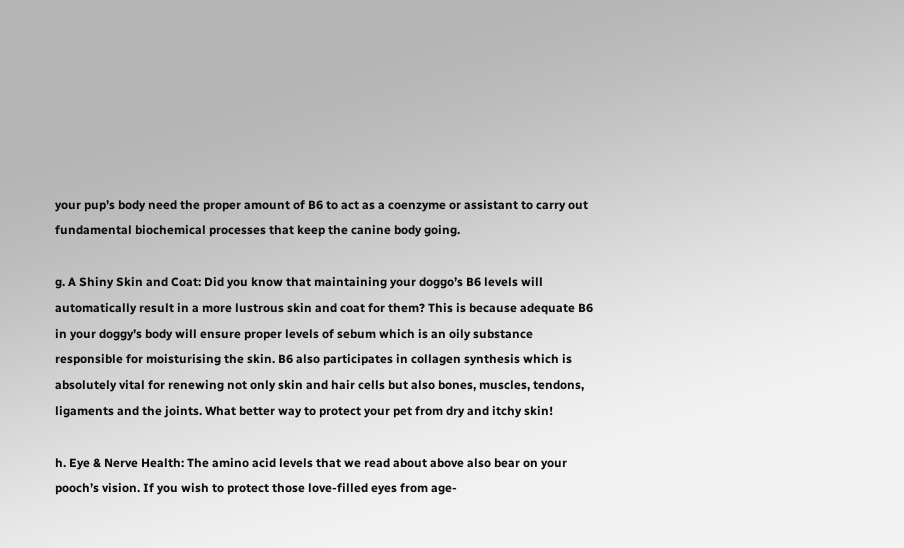your pup’s body need the proper amount of B6 to act as a coenzyme or assistant to carry out fundamental biochemical processes that keep the canine body going.

g. A Shiny Skin and Coat: Did you know that maintaining your doggo’s B6 levels will automatically result in a more lustrous skin and coat for them? This is because adequate B6 in your doggy’s body will ensure proper levels of sebum which is an oily substance responsible for moisturising the skin. B6 also participates in collagen synthesis which is absolutely vital for renewing not only skin and hair cells but also bones, muscles, tendons, ligaments and the joints. What better way to protect your pet from dry and itchy skin!

h. Eye & Nerve Health: The amino acid levels that we read about above also bear on your pooch’s vision. If you wish to protect those love-filled eyes from age-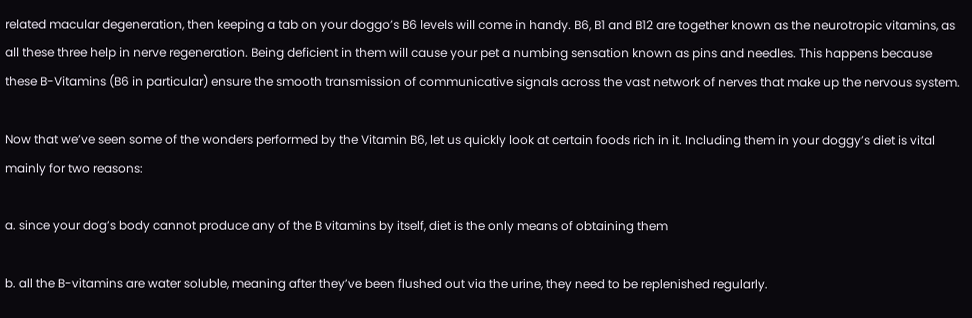related macular degeneration, then keeping a tab on your doggo’s B6 levels will come in handy. B6, B1 and B12 are together known as the neurotropic vitamins, as all these three help in nerve regeneration. Being deficient in them will cause your pet a numbing sensation known as pins and needles. This happens because these B-Vitamins (B6 in particular) ensure the smooth transmission of communicative signals across the vast network of nerves that make up the nervous system.

Now that we’ve seen some of the wonders performed by the Vitamin B6, let us quickly look at certain foods rich in it. Including them in your doggy’s diet is vital mainly for two reasons:

a. since your dog’s body cannot produce any of the B vitamins by itself, diet is the only means of obtaining them

b. all the B-vitamins are water soluble, meaning after they’ve been flushed out via the urine, they need to be replenished regularly.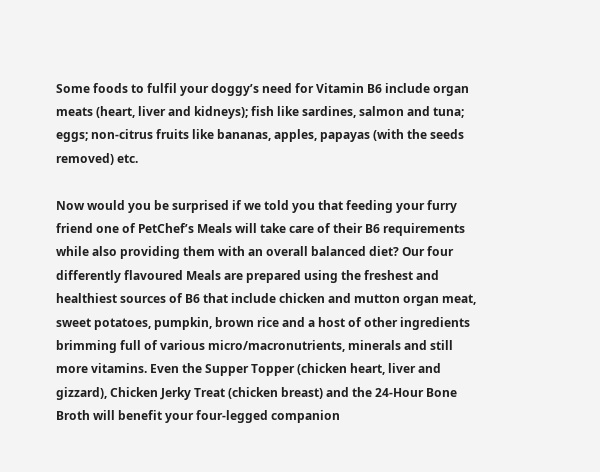Some foods to fulfil your doggy’s need for Vitamin B6 include organ meats (heart, liver and kidneys); fish like sardines, salmon and tuna; eggs; non-citrus fruits like bananas, apples, papayas (with the seeds removed) etc.

Now would you be surprised if we told you that feeding your furry friend one of PetChef’s Meals will take care of their B6 requirements while also providing them with an overall balanced diet? Our four differently flavoured Meals are prepared using the freshest and healthiest sources of B6 that include chicken and mutton organ meat, sweet potatoes, pumpkin, brown rice and a host of other ingredients brimming full of various micro/macronutrients, minerals and still more vitamins. Even the Supper Topper (chicken heart, liver and gizzard), Chicken Jerky Treat (chicken breast) and the 24-Hour Bone Broth will benefit your four-legged companion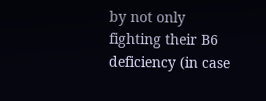by not only fighting their B6 deficiency (in case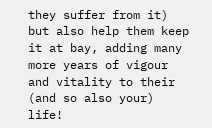they suffer from it) but also help them keep it at bay, adding many more years of vigour and vitality to their (and so also your) life!